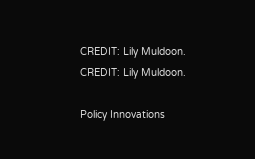CREDIT: Lily Muldoon.
CREDIT: Lily Muldoon.

Policy Innovations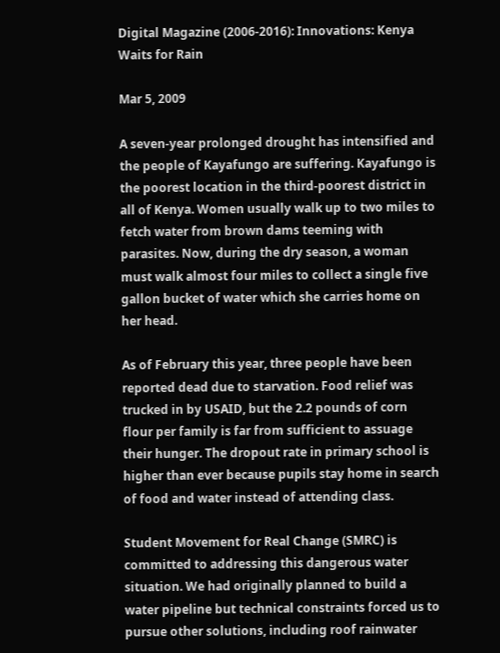Digital Magazine (2006-2016): Innovations: Kenya Waits for Rain

Mar 5, 2009

A seven-year prolonged drought has intensified and the people of Kayafungo are suffering. Kayafungo is the poorest location in the third-poorest district in all of Kenya. Women usually walk up to two miles to fetch water from brown dams teeming with parasites. Now, during the dry season, a woman must walk almost four miles to collect a single five gallon bucket of water which she carries home on her head.

As of February this year, three people have been reported dead due to starvation. Food relief was trucked in by USAID, but the 2.2 pounds of corn flour per family is far from sufficient to assuage their hunger. The dropout rate in primary school is higher than ever because pupils stay home in search of food and water instead of attending class.

Student Movement for Real Change (SMRC) is committed to addressing this dangerous water situation. We had originally planned to build a water pipeline but technical constraints forced us to pursue other solutions, including roof rainwater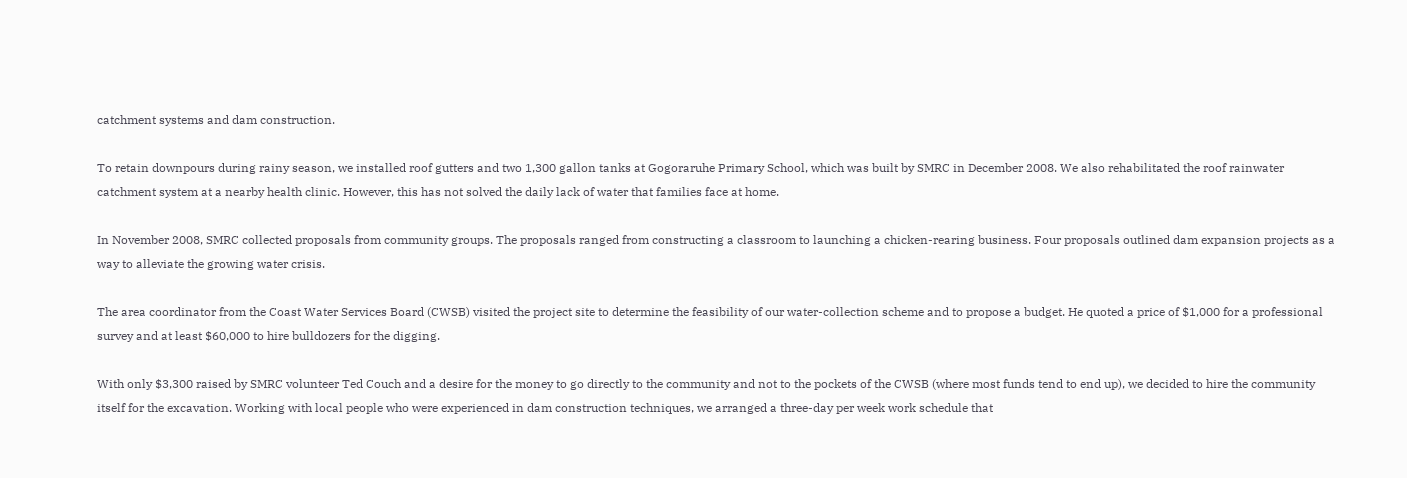catchment systems and dam construction.

To retain downpours during rainy season, we installed roof gutters and two 1,300 gallon tanks at Gogoraruhe Primary School, which was built by SMRC in December 2008. We also rehabilitated the roof rainwater catchment system at a nearby health clinic. However, this has not solved the daily lack of water that families face at home.

In November 2008, SMRC collected proposals from community groups. The proposals ranged from constructing a classroom to launching a chicken-rearing business. Four proposals outlined dam expansion projects as a way to alleviate the growing water crisis.

The area coordinator from the Coast Water Services Board (CWSB) visited the project site to determine the feasibility of our water-collection scheme and to propose a budget. He quoted a price of $1,000 for a professional survey and at least $60,000 to hire bulldozers for the digging.

With only $3,300 raised by SMRC volunteer Ted Couch and a desire for the money to go directly to the community and not to the pockets of the CWSB (where most funds tend to end up), we decided to hire the community itself for the excavation. Working with local people who were experienced in dam construction techniques, we arranged a three-day per week work schedule that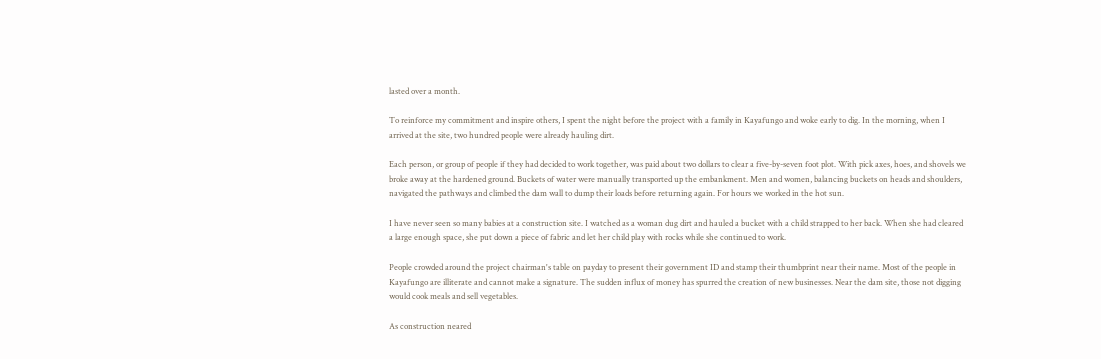lasted over a month.

To reinforce my commitment and inspire others, I spent the night before the project with a family in Kayafungo and woke early to dig. In the morning, when I arrived at the site, two hundred people were already hauling dirt.

Each person, or group of people if they had decided to work together, was paid about two dollars to clear a five-by-seven foot plot. With pick axes, hoes, and shovels we broke away at the hardened ground. Buckets of water were manually transported up the embankment. Men and women, balancing buckets on heads and shoulders, navigated the pathways and climbed the dam wall to dump their loads before returning again. For hours we worked in the hot sun.

I have never seen so many babies at a construction site. I watched as a woman dug dirt and hauled a bucket with a child strapped to her back. When she had cleared a large enough space, she put down a piece of fabric and let her child play with rocks while she continued to work.

People crowded around the project chairman's table on payday to present their government ID and stamp their thumbprint near their name. Most of the people in Kayafungo are illiterate and cannot make a signature. The sudden influx of money has spurred the creation of new businesses. Near the dam site, those not digging would cook meals and sell vegetables.

As construction neared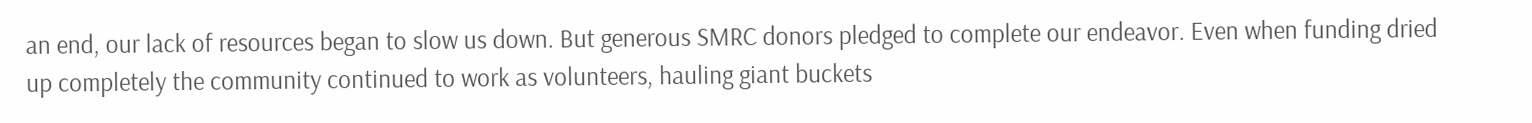an end, our lack of resources began to slow us down. But generous SMRC donors pledged to complete our endeavor. Even when funding dried up completely the community continued to work as volunteers, hauling giant buckets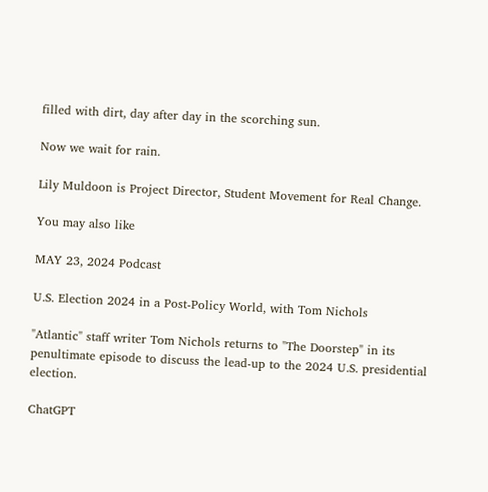filled with dirt, day after day in the scorching sun.

Now we wait for rain.

Lily Muldoon is Project Director, Student Movement for Real Change.

You may also like

MAY 23, 2024 Podcast

U.S. Election 2024 in a Post-Policy World, with Tom Nichols

"Atlantic" staff writer Tom Nichols returns to "The Doorstep" in its penultimate episode to discuss the lead-up to the 2024 U.S. presidential election.

ChatGPT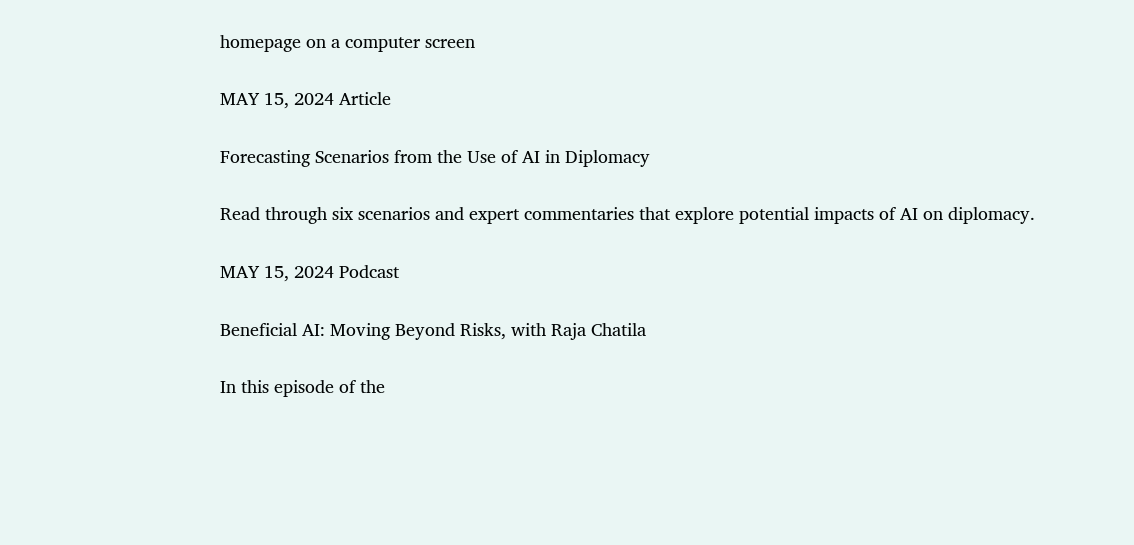homepage on a computer screen

MAY 15, 2024 Article

Forecasting Scenarios from the Use of AI in Diplomacy

Read through six scenarios and expert commentaries that explore potential impacts of AI on diplomacy.

MAY 15, 2024 Podcast

Beneficial AI: Moving Beyond Risks, with Raja Chatila

In this episode of the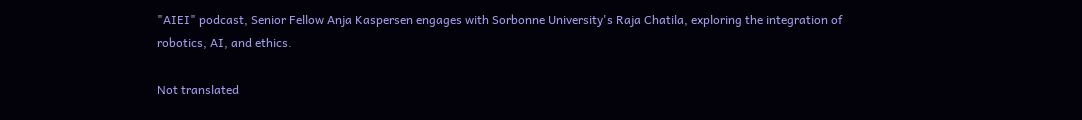"AIEI" podcast, Senior Fellow Anja Kaspersen engages with Sorbonne University's Raja Chatila, exploring the integration of robotics, AI, and ethics.

Not translated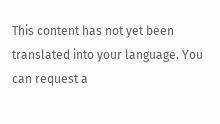This content has not yet been translated into your language. You can request a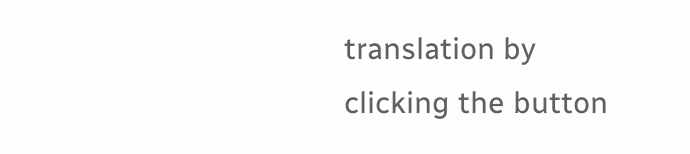translation by clicking the button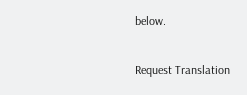below.

Request Translation